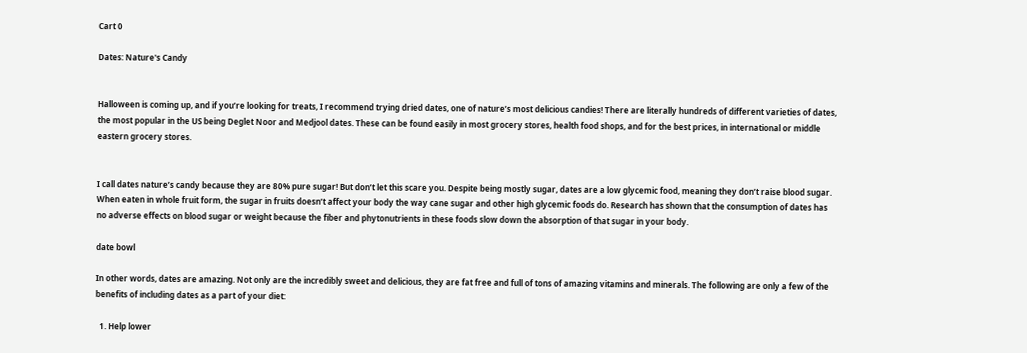Cart 0

Dates: Nature's Candy


Halloween is coming up, and if you’re looking for treats, I recommend trying dried dates, one of nature’s most delicious candies! There are literally hundreds of different varieties of dates, the most popular in the US being Deglet Noor and Medjool dates. These can be found easily in most grocery stores, health food shops, and for the best prices, in international or middle eastern grocery stores.


I call dates nature’s candy because they are 80% pure sugar! But don’t let this scare you. Despite being mostly sugar, dates are a low glycemic food, meaning they don’t raise blood sugar. When eaten in whole fruit form, the sugar in fruits doesn’t affect your body the way cane sugar and other high glycemic foods do. Research has shown that the consumption of dates has no adverse effects on blood sugar or weight because the fiber and phytonutrients in these foods slow down the absorption of that sugar in your body.

date bowl

In other words, dates are amazing. Not only are the incredibly sweet and delicious, they are fat free and full of tons of amazing vitamins and minerals. The following are only a few of the benefits of including dates as a part of your diet:

  1. Help lower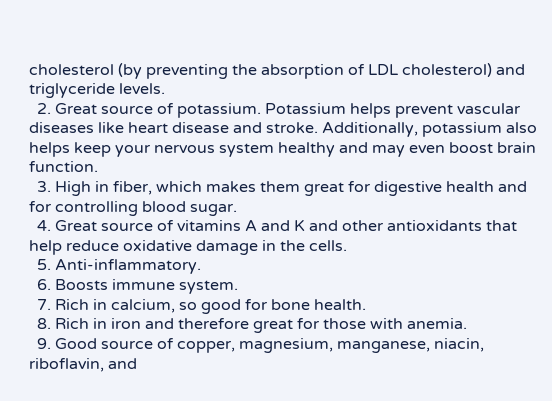cholesterol (by preventing the absorption of LDL cholesterol) and triglyceride levels.
  2. Great source of potassium. Potassium helps prevent vascular diseases like heart disease and stroke. Additionally, potassium also helps keep your nervous system healthy and may even boost brain function.
  3. High in fiber, which makes them great for digestive health and for controlling blood sugar.
  4. Great source of vitamins A and K and other antioxidants that help reduce oxidative damage in the cells.
  5. Anti-inflammatory.
  6. Boosts immune system.
  7. Rich in calcium, so good for bone health.
  8. Rich in iron and therefore great for those with anemia.
  9. Good source of copper, magnesium, manganese, niacin, riboflavin, and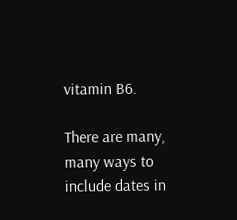vitamin B6.

There are many, many ways to include dates in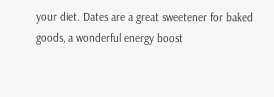your diet. Dates are a great sweetener for baked goods, a wonderful energy boost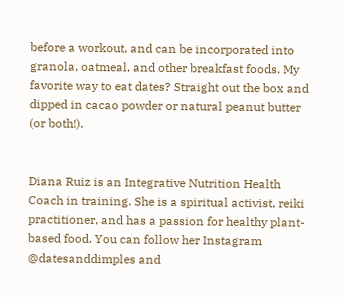before a workout, and can be incorporated into granola, oatmeal, and other breakfast foods. My favorite way to eat dates? Straight out the box and dipped in cacao powder or natural peanut butter (or both!).


Diana Ruiz is an Integrative Nutrition Health Coach in training. She is a spiritual activist, reiki practitioner, and has a passion for healthy plant-based food. You can follow her Instagram @datesanddimples and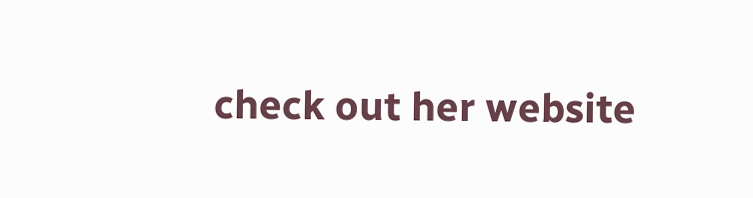check out her website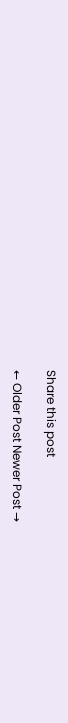Share this post

← Older Post Newer Post →